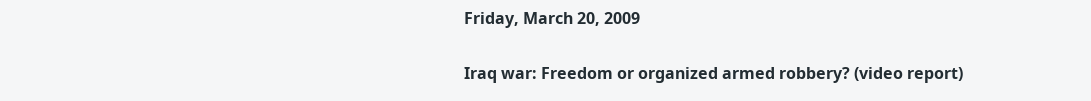Friday, March 20, 2009

Iraq war: Freedom or organized armed robbery? (video report)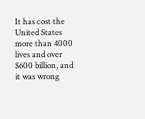It has cost the United States more than 4000 lives and over $600 billion, and it was wrong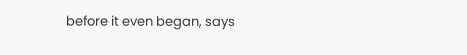before it even began, says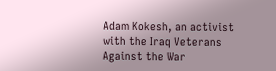Adam Kokesh, an activist with the Iraq Veterans Against the War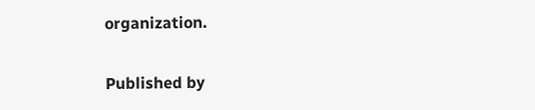organization.

Published by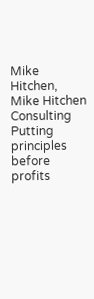Mike Hitchen, Mike Hitchen Consulting
Putting principles before profits